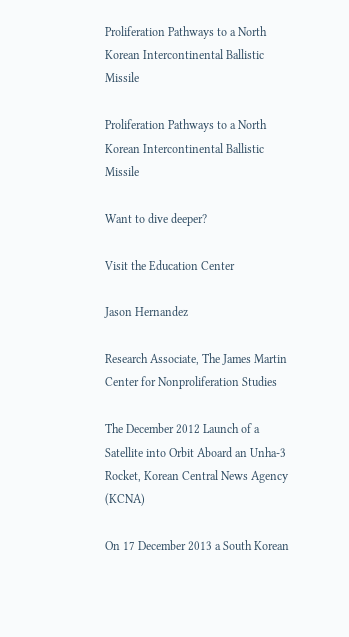Proliferation Pathways to a North Korean Intercontinental Ballistic Missile

Proliferation Pathways to a North Korean Intercontinental Ballistic Missile

Want to dive deeper?

Visit the Education Center

Jason Hernandez

Research Associate, The James Martin Center for Nonproliferation Studies

The December 2012 Launch of a Satellite into Orbit Aboard an Unha-3 Rocket, Korean Central News Agency (KCNA)

On 17 December 2013 a South Korean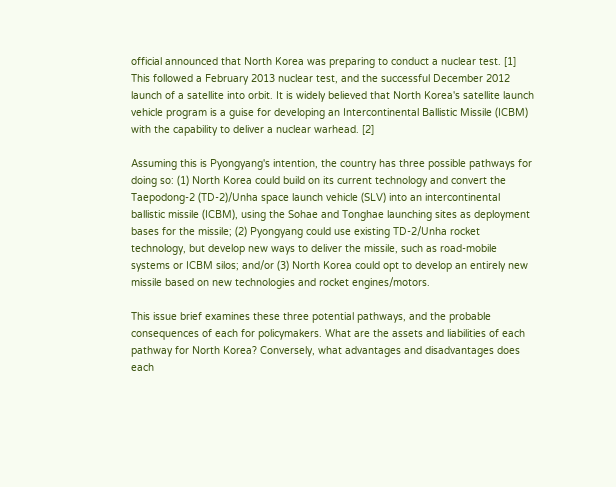official announced that North Korea was preparing to conduct a nuclear test. [1] This followed a February 2013 nuclear test, and the successful December 2012 launch of a satellite into orbit. It is widely believed that North Korea's satellite launch vehicle program is a guise for developing an Intercontinental Ballistic Missile (ICBM) with the capability to deliver a nuclear warhead. [2]

Assuming this is Pyongyang's intention, the country has three possible pathways for doing so: (1) North Korea could build on its current technology and convert the Taepodong-2 (TD-2)/Unha space launch vehicle (SLV) into an intercontinental ballistic missile (ICBM), using the Sohae and Tonghae launching sites as deployment bases for the missile; (2) Pyongyang could use existing TD-2/Unha rocket technology, but develop new ways to deliver the missile, such as road-mobile systems or ICBM silos; and/or (3) North Korea could opt to develop an entirely new missile based on new technologies and rocket engines/motors.

This issue brief examines these three potential pathways, and the probable consequences of each for policymakers. What are the assets and liabilities of each pathway for North Korea? Conversely, what advantages and disadvantages does each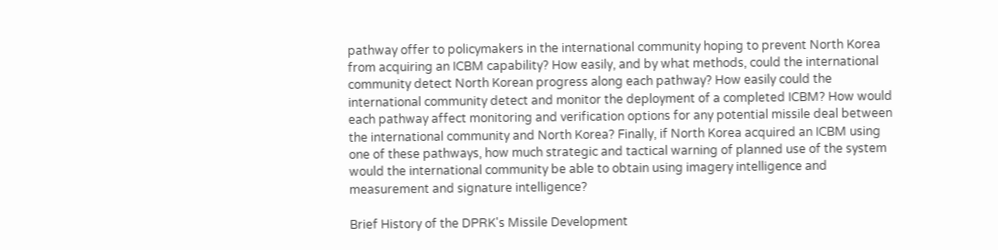pathway offer to policymakers in the international community hoping to prevent North Korea from acquiring an ICBM capability? How easily, and by what methods, could the international community detect North Korean progress along each pathway? How easily could the international community detect and monitor the deployment of a completed ICBM? How would each pathway affect monitoring and verification options for any potential missile deal between the international community and North Korea? Finally, if North Korea acquired an ICBM using one of these pathways, how much strategic and tactical warning of planned use of the system would the international community be able to obtain using imagery intelligence and measurement and signature intelligence?

Brief History of the DPRK's Missile Development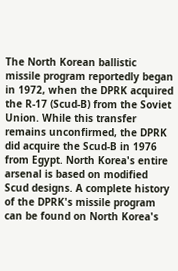The North Korean ballistic missile program reportedly began in 1972, when the DPRK acquired the R-17 (Scud-B) from the Soviet Union. While this transfer remains unconfirmed, the DPRK did acquire the Scud-B in 1976 from Egypt. North Korea's entire arsenal is based on modified Scud designs. A complete history of the DPRK's missile program can be found on North Korea's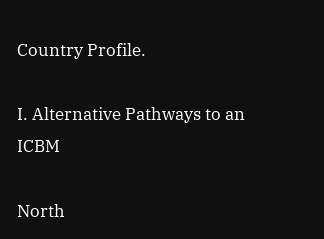Country Profile.

I. Alternative Pathways to an ICBM

North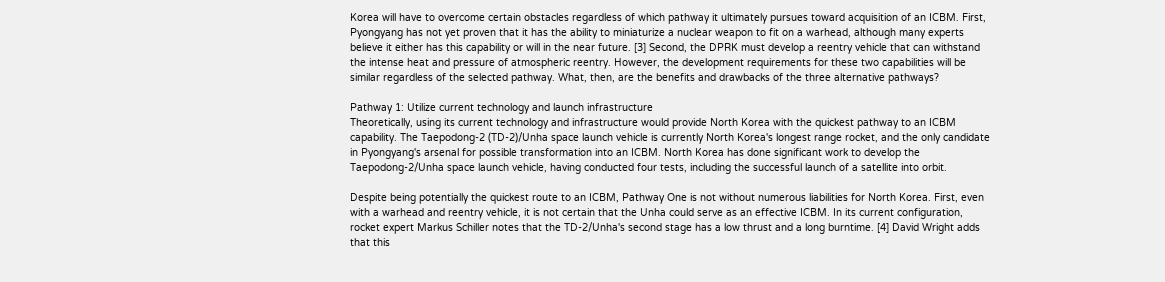Korea will have to overcome certain obstacles regardless of which pathway it ultimately pursues toward acquisition of an ICBM. First, Pyongyang has not yet proven that it has the ability to miniaturize a nuclear weapon to fit on a warhead, although many experts believe it either has this capability or will in the near future. [3] Second, the DPRK must develop a reentry vehicle that can withstand the intense heat and pressure of atmospheric reentry. However, the development requirements for these two capabilities will be similar regardless of the selected pathway. What, then, are the benefits and drawbacks of the three alternative pathways?

Pathway 1: Utilize current technology and launch infrastructure
Theoretically, using its current technology and infrastructure would provide North Korea with the quickest pathway to an ICBM capability. The Taepodong-2 (TD-2)/Unha space launch vehicle is currently North Korea's longest range rocket, and the only candidate in Pyongyang's arsenal for possible transformation into an ICBM. North Korea has done significant work to develop the Taepodong-2/Unha space launch vehicle, having conducted four tests, including the successful launch of a satellite into orbit.

Despite being potentially the quickest route to an ICBM, Pathway One is not without numerous liabilities for North Korea. First, even with a warhead and reentry vehicle, it is not certain that the Unha could serve as an effective ICBM. In its current configuration, rocket expert Markus Schiller notes that the TD-2/Unha's second stage has a low thrust and a long burntime. [4] David Wright adds that this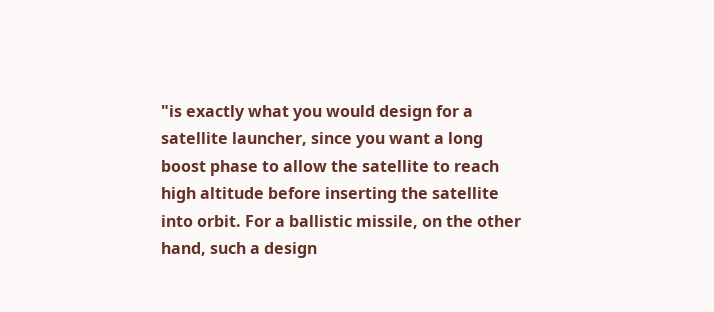"is exactly what you would design for a satellite launcher, since you want a long boost phase to allow the satellite to reach high altitude before inserting the satellite into orbit. For a ballistic missile, on the other hand, such a design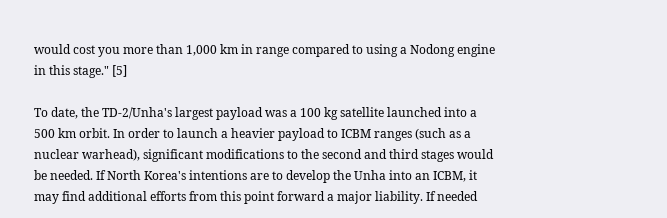would cost you more than 1,000 km in range compared to using a Nodong engine in this stage." [5]

To date, the TD-2/Unha's largest payload was a 100 kg satellite launched into a 500 km orbit. In order to launch a heavier payload to ICBM ranges (such as a nuclear warhead), significant modifications to the second and third stages would be needed. If North Korea's intentions are to develop the Unha into an ICBM, it may find additional efforts from this point forward a major liability. If needed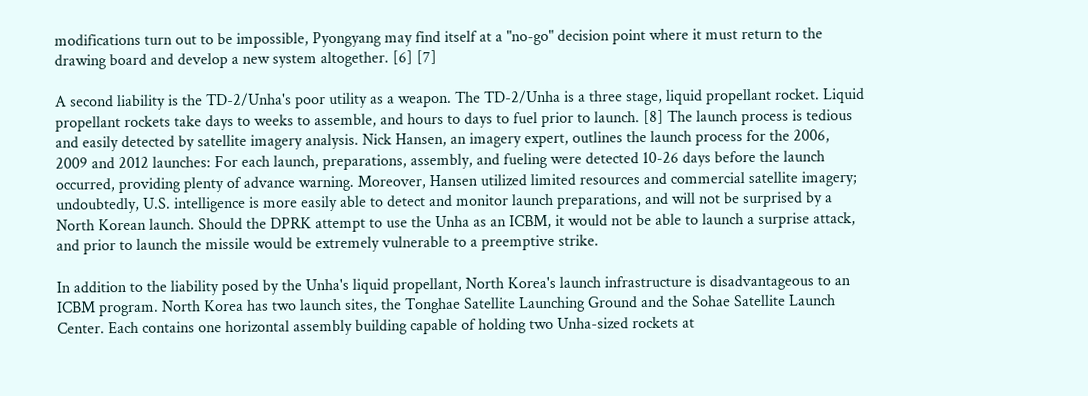modifications turn out to be impossible, Pyongyang may find itself at a "no-go" decision point where it must return to the drawing board and develop a new system altogether. [6] [7]

A second liability is the TD-2/Unha's poor utility as a weapon. The TD-2/Unha is a three stage, liquid propellant rocket. Liquid propellant rockets take days to weeks to assemble, and hours to days to fuel prior to launch. [8] The launch process is tedious and easily detected by satellite imagery analysis. Nick Hansen, an imagery expert, outlines the launch process for the 2006, 2009 and 2012 launches: For each launch, preparations, assembly, and fueling were detected 10-26 days before the launch occurred, providing plenty of advance warning. Moreover, Hansen utilized limited resources and commercial satellite imagery; undoubtedly, U.S. intelligence is more easily able to detect and monitor launch preparations, and will not be surprised by a North Korean launch. Should the DPRK attempt to use the Unha as an ICBM, it would not be able to launch a surprise attack, and prior to launch the missile would be extremely vulnerable to a preemptive strike.

In addition to the liability posed by the Unha's liquid propellant, North Korea's launch infrastructure is disadvantageous to an ICBM program. North Korea has two launch sites, the Tonghae Satellite Launching Ground and the Sohae Satellite Launch Center. Each contains one horizontal assembly building capable of holding two Unha-sized rockets at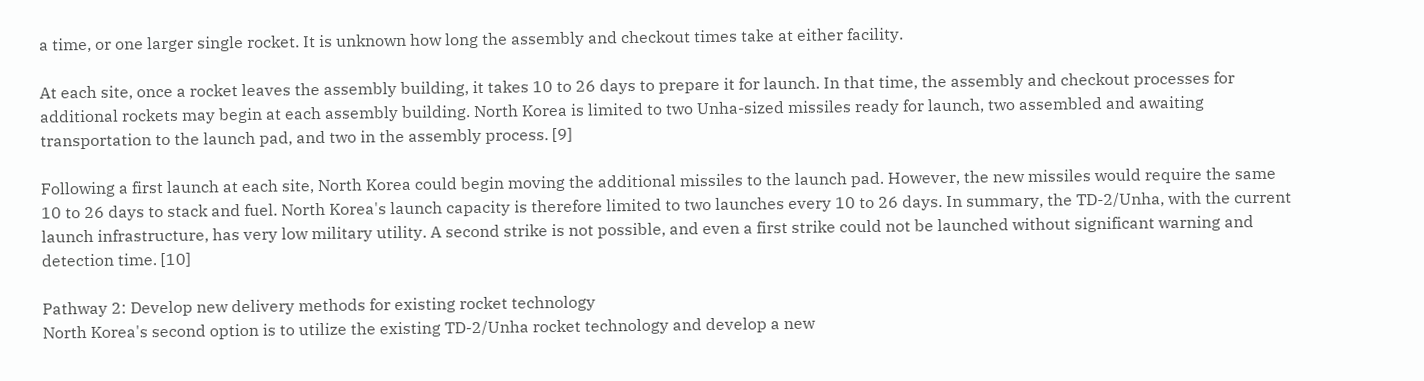a time, or one larger single rocket. It is unknown how long the assembly and checkout times take at either facility.

At each site, once a rocket leaves the assembly building, it takes 10 to 26 days to prepare it for launch. In that time, the assembly and checkout processes for additional rockets may begin at each assembly building. North Korea is limited to two Unha-sized missiles ready for launch, two assembled and awaiting transportation to the launch pad, and two in the assembly process. [9]

Following a first launch at each site, North Korea could begin moving the additional missiles to the launch pad. However, the new missiles would require the same 10 to 26 days to stack and fuel. North Korea's launch capacity is therefore limited to two launches every 10 to 26 days. In summary, the TD-2/Unha, with the current launch infrastructure, has very low military utility. A second strike is not possible, and even a first strike could not be launched without significant warning and detection time. [10]

Pathway 2: Develop new delivery methods for existing rocket technology
North Korea's second option is to utilize the existing TD-2/Unha rocket technology and develop a new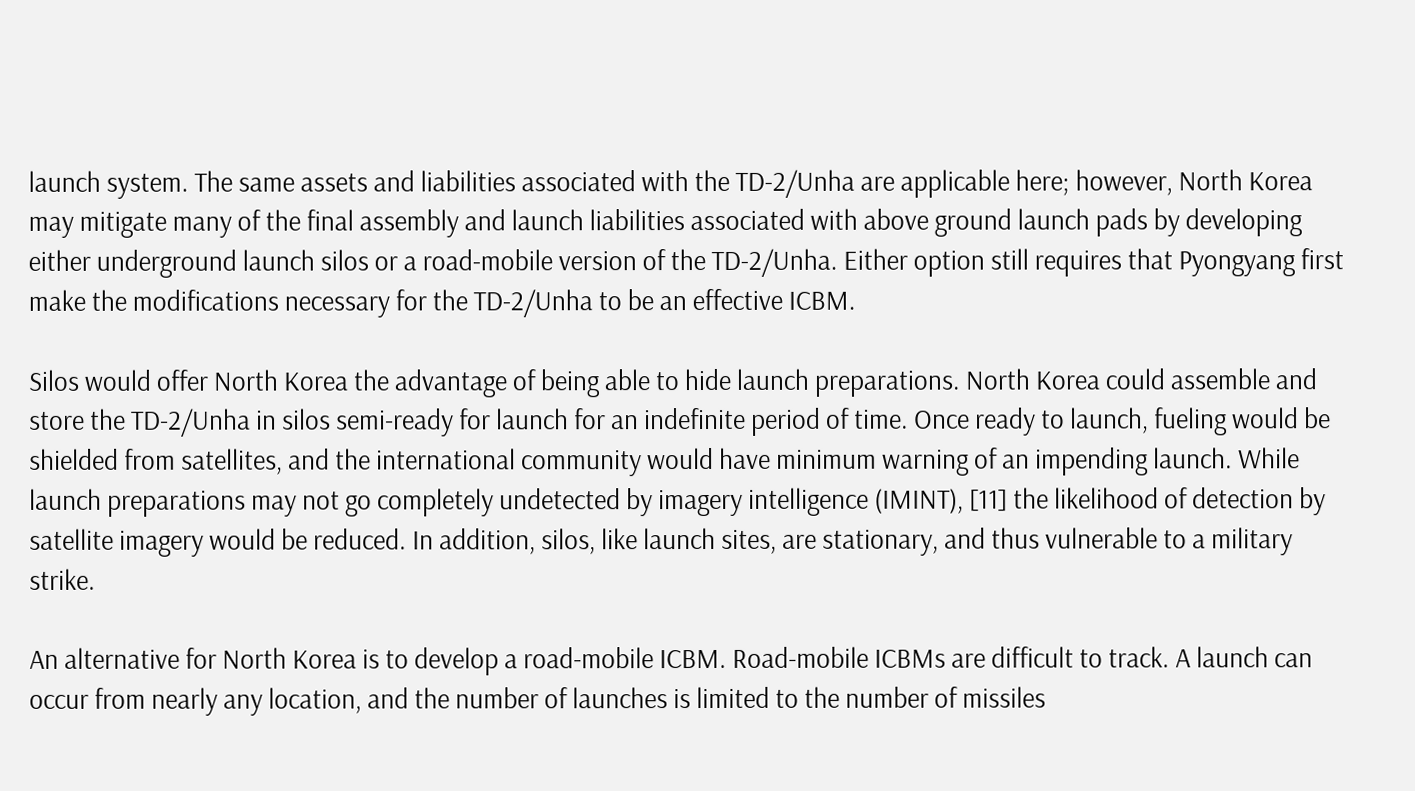launch system. The same assets and liabilities associated with the TD-2/Unha are applicable here; however, North Korea may mitigate many of the final assembly and launch liabilities associated with above ground launch pads by developing either underground launch silos or a road-mobile version of the TD-2/Unha. Either option still requires that Pyongyang first make the modifications necessary for the TD-2/Unha to be an effective ICBM.

Silos would offer North Korea the advantage of being able to hide launch preparations. North Korea could assemble and store the TD-2/Unha in silos semi-ready for launch for an indefinite period of time. Once ready to launch, fueling would be shielded from satellites, and the international community would have minimum warning of an impending launch. While launch preparations may not go completely undetected by imagery intelligence (IMINT), [11] the likelihood of detection by satellite imagery would be reduced. In addition, silos, like launch sites, are stationary, and thus vulnerable to a military strike.

An alternative for North Korea is to develop a road-mobile ICBM. Road-mobile ICBMs are difficult to track. A launch can occur from nearly any location, and the number of launches is limited to the number of missiles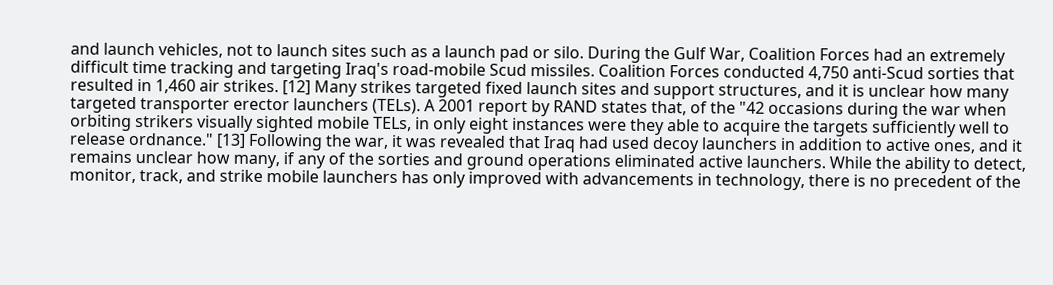and launch vehicles, not to launch sites such as a launch pad or silo. During the Gulf War, Coalition Forces had an extremely difficult time tracking and targeting Iraq's road-mobile Scud missiles. Coalition Forces conducted 4,750 anti-Scud sorties that resulted in 1,460 air strikes. [12] Many strikes targeted fixed launch sites and support structures, and it is unclear how many targeted transporter erector launchers (TELs). A 2001 report by RAND states that, of the "42 occasions during the war when orbiting strikers visually sighted mobile TELs, in only eight instances were they able to acquire the targets sufficiently well to release ordnance." [13] Following the war, it was revealed that Iraq had used decoy launchers in addition to active ones, and it remains unclear how many, if any of the sorties and ground operations eliminated active launchers. While the ability to detect, monitor, track, and strike mobile launchers has only improved with advancements in technology, there is no precedent of the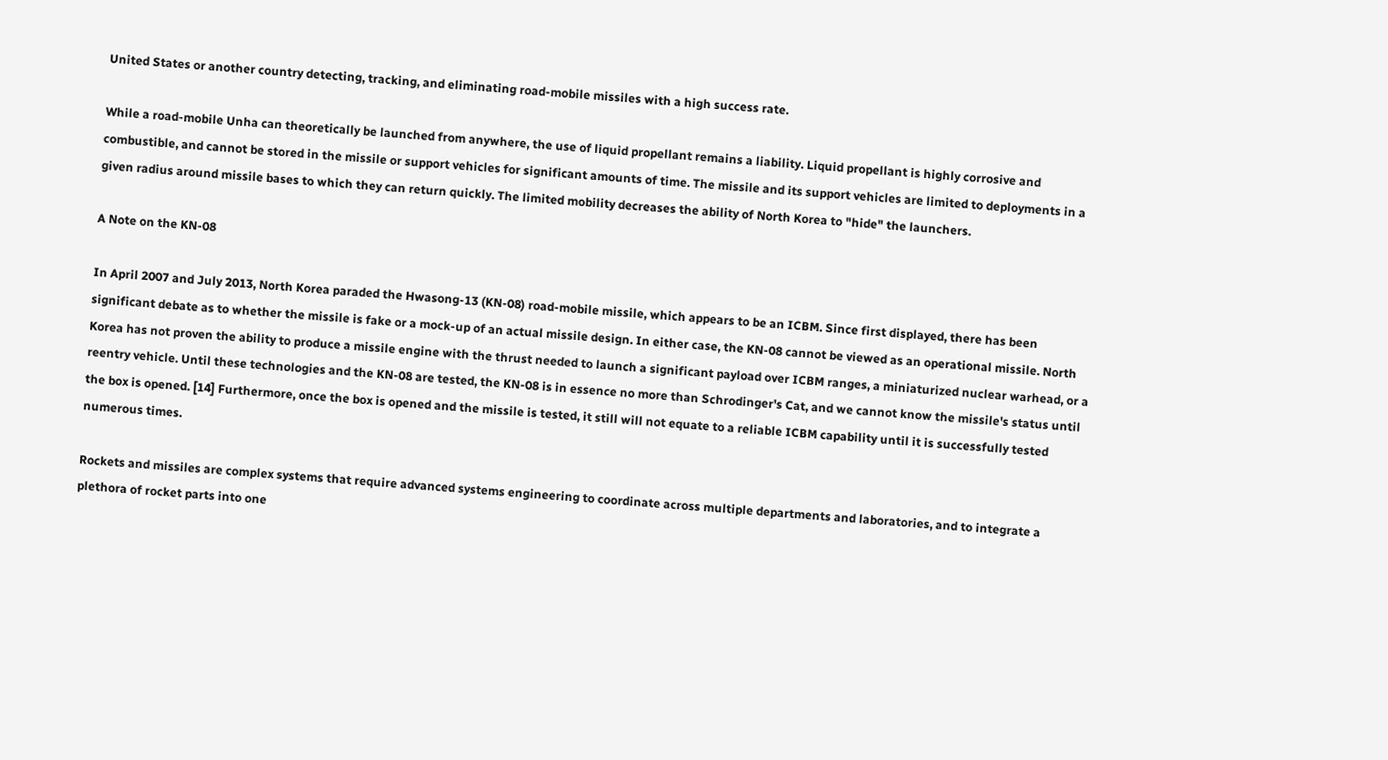United States or another country detecting, tracking, and eliminating road-mobile missiles with a high success rate.

While a road-mobile Unha can theoretically be launched from anywhere, the use of liquid propellant remains a liability. Liquid propellant is highly corrosive and combustible, and cannot be stored in the missile or support vehicles for significant amounts of time. The missile and its support vehicles are limited to deployments in a given radius around missile bases to which they can return quickly. The limited mobility decreases the ability of North Korea to "hide" the launchers.

A Note on the KN-08

In April 2007 and July 2013, North Korea paraded the Hwasong-13 (KN-08) road-mobile missile, which appears to be an ICBM. Since first displayed, there has been significant debate as to whether the missile is fake or a mock-up of an actual missile design. In either case, the KN-08 cannot be viewed as an operational missile. North Korea has not proven the ability to produce a missile engine with the thrust needed to launch a significant payload over ICBM ranges, a miniaturized nuclear warhead, or a reentry vehicle. Until these technologies and the KN-08 are tested, the KN-08 is in essence no more than Schrodinger's Cat, and we cannot know the missile's status until the box is opened. [14] Furthermore, once the box is opened and the missile is tested, it still will not equate to a reliable ICBM capability until it is successfully tested numerous times.

Rockets and missiles are complex systems that require advanced systems engineering to coordinate across multiple departments and laboratories, and to integrate a plethora of rocket parts into one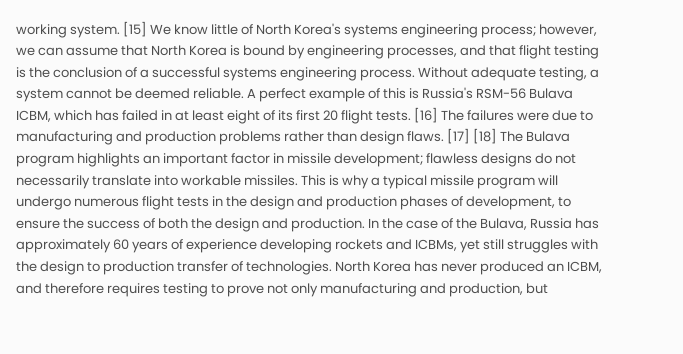working system. [15] We know little of North Korea's systems engineering process; however, we can assume that North Korea is bound by engineering processes, and that flight testing is the conclusion of a successful systems engineering process. Without adequate testing, a system cannot be deemed reliable. A perfect example of this is Russia's RSM-56 Bulava ICBM, which has failed in at least eight of its first 20 flight tests. [16] The failures were due to manufacturing and production problems rather than design flaws. [17] [18] The Bulava program highlights an important factor in missile development; flawless designs do not necessarily translate into workable missiles. This is why a typical missile program will undergo numerous flight tests in the design and production phases of development, to ensure the success of both the design and production. In the case of the Bulava, Russia has approximately 60 years of experience developing rockets and ICBMs, yet still struggles with the design to production transfer of technologies. North Korea has never produced an ICBM, and therefore requires testing to prove not only manufacturing and production, but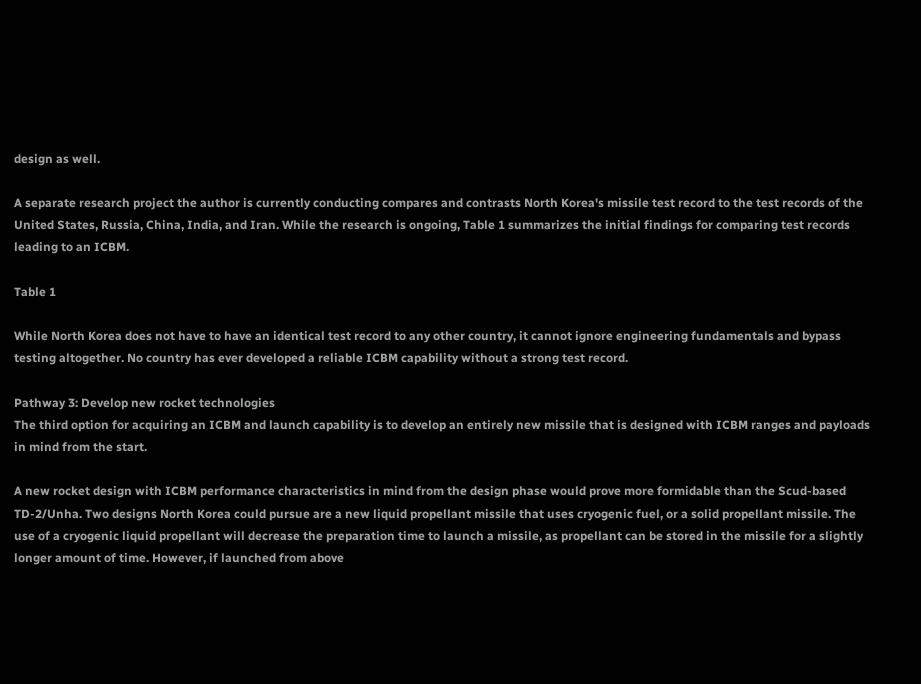design as well.

A separate research project the author is currently conducting compares and contrasts North Korea's missile test record to the test records of the United States, Russia, China, India, and Iran. While the research is ongoing, Table 1 summarizes the initial findings for comparing test records leading to an ICBM.

Table 1

While North Korea does not have to have an identical test record to any other country, it cannot ignore engineering fundamentals and bypass testing altogether. No country has ever developed a reliable ICBM capability without a strong test record.

Pathway 3: Develop new rocket technologies
The third option for acquiring an ICBM and launch capability is to develop an entirely new missile that is designed with ICBM ranges and payloads in mind from the start.

A new rocket design with ICBM performance characteristics in mind from the design phase would prove more formidable than the Scud-based TD-2/Unha. Two designs North Korea could pursue are a new liquid propellant missile that uses cryogenic fuel, or a solid propellant missile. The use of a cryogenic liquid propellant will decrease the preparation time to launch a missile, as propellant can be stored in the missile for a slightly longer amount of time. However, if launched from above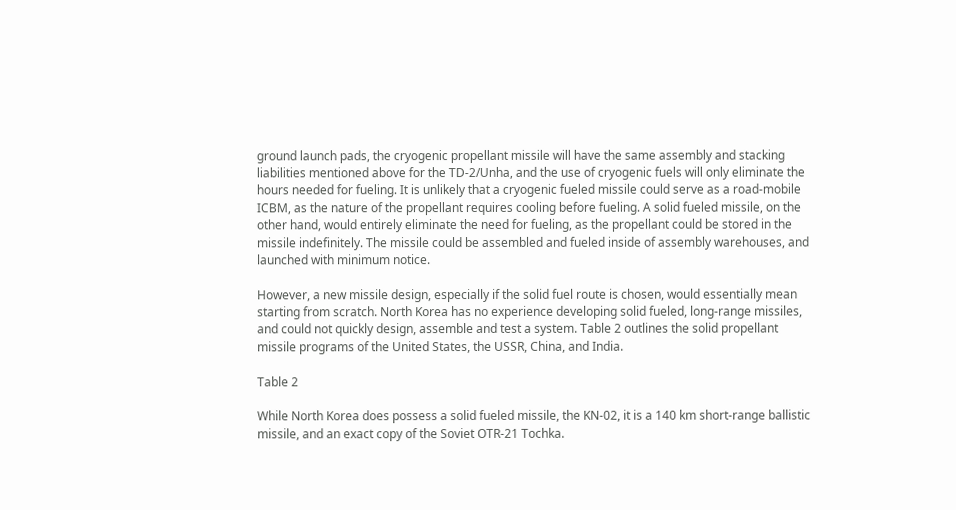ground launch pads, the cryogenic propellant missile will have the same assembly and stacking liabilities mentioned above for the TD-2/Unha, and the use of cryogenic fuels will only eliminate the hours needed for fueling. It is unlikely that a cryogenic fueled missile could serve as a road-mobile ICBM, as the nature of the propellant requires cooling before fueling. A solid fueled missile, on the other hand, would entirely eliminate the need for fueling, as the propellant could be stored in the missile indefinitely. The missile could be assembled and fueled inside of assembly warehouses, and launched with minimum notice.

However, a new missile design, especially if the solid fuel route is chosen, would essentially mean starting from scratch. North Korea has no experience developing solid fueled, long-range missiles, and could not quickly design, assemble and test a system. Table 2 outlines the solid propellant missile programs of the United States, the USSR, China, and India.

Table 2

While North Korea does possess a solid fueled missile, the KN-02, it is a 140 km short-range ballistic missile, and an exact copy of the Soviet OTR-21 Tochka.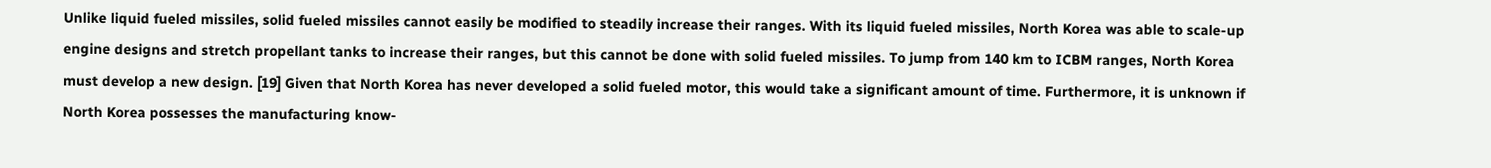Unlike liquid fueled missiles, solid fueled missiles cannot easily be modified to steadily increase their ranges. With its liquid fueled missiles, North Korea was able to scale-up engine designs and stretch propellant tanks to increase their ranges, but this cannot be done with solid fueled missiles. To jump from 140 km to ICBM ranges, North Korea must develop a new design. [19] Given that North Korea has never developed a solid fueled motor, this would take a significant amount of time. Furthermore, it is unknown if North Korea possesses the manufacturing know-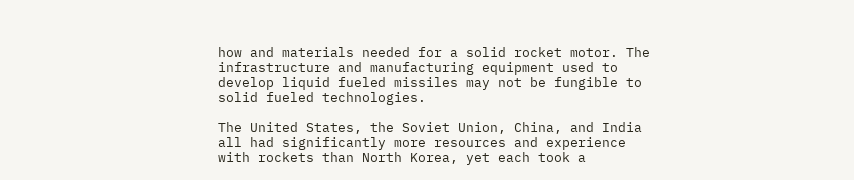how and materials needed for a solid rocket motor. The infrastructure and manufacturing equipment used to develop liquid fueled missiles may not be fungible to solid fueled technologies.

The United States, the Soviet Union, China, and India all had significantly more resources and experience with rockets than North Korea, yet each took a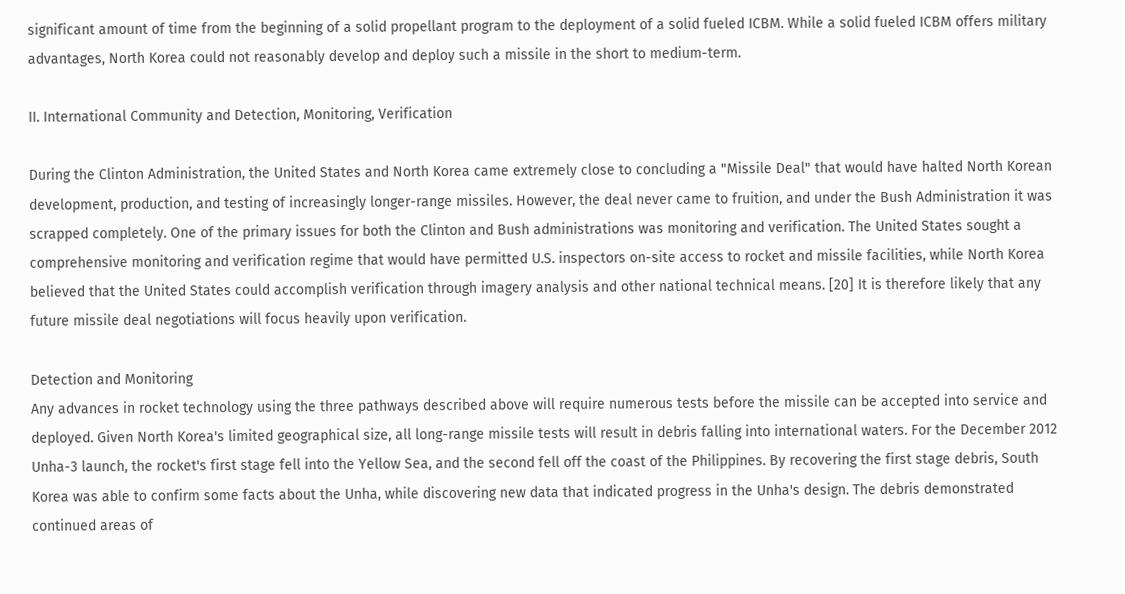significant amount of time from the beginning of a solid propellant program to the deployment of a solid fueled ICBM. While a solid fueled ICBM offers military advantages, North Korea could not reasonably develop and deploy such a missile in the short to medium-term.

II. International Community and Detection, Monitoring, Verification

During the Clinton Administration, the United States and North Korea came extremely close to concluding a "Missile Deal" that would have halted North Korean development, production, and testing of increasingly longer-range missiles. However, the deal never came to fruition, and under the Bush Administration it was scrapped completely. One of the primary issues for both the Clinton and Bush administrations was monitoring and verification. The United States sought a comprehensive monitoring and verification regime that would have permitted U.S. inspectors on-site access to rocket and missile facilities, while North Korea believed that the United States could accomplish verification through imagery analysis and other national technical means. [20] It is therefore likely that any future missile deal negotiations will focus heavily upon verification.

Detection and Monitoring
Any advances in rocket technology using the three pathways described above will require numerous tests before the missile can be accepted into service and deployed. Given North Korea's limited geographical size, all long-range missile tests will result in debris falling into international waters. For the December 2012 Unha-3 launch, the rocket's first stage fell into the Yellow Sea, and the second fell off the coast of the Philippines. By recovering the first stage debris, South Korea was able to confirm some facts about the Unha, while discovering new data that indicated progress in the Unha's design. The debris demonstrated continued areas of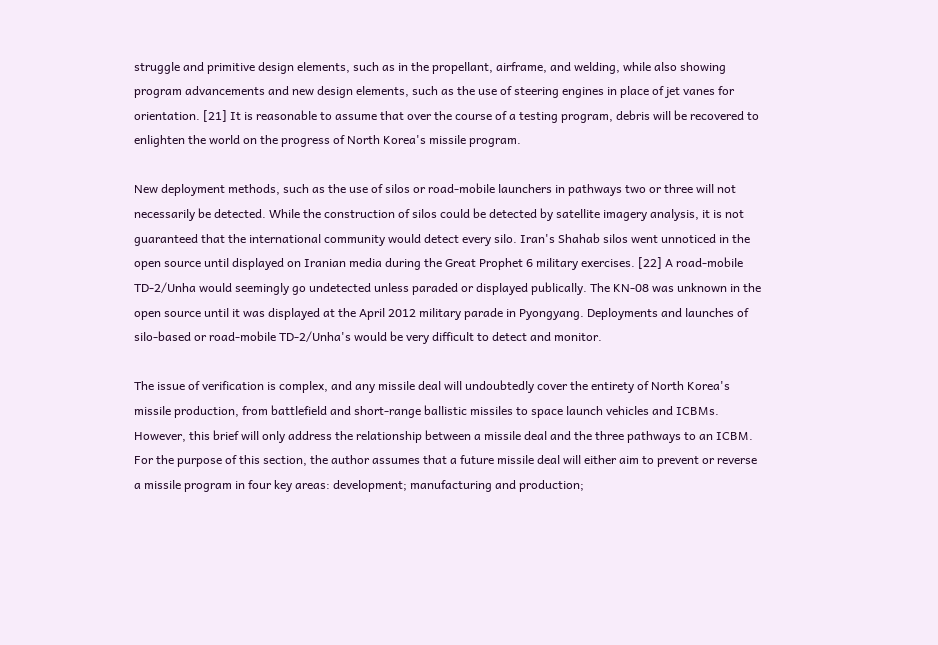struggle and primitive design elements, such as in the propellant, airframe, and welding, while also showing program advancements and new design elements, such as the use of steering engines in place of jet vanes for orientation. [21] It is reasonable to assume that over the course of a testing program, debris will be recovered to enlighten the world on the progress of North Korea's missile program.

New deployment methods, such as the use of silos or road-mobile launchers in pathways two or three will not necessarily be detected. While the construction of silos could be detected by satellite imagery analysis, it is not guaranteed that the international community would detect every silo. Iran's Shahab silos went unnoticed in the open source until displayed on Iranian media during the Great Prophet 6 military exercises. [22] A road-mobile TD-2/Unha would seemingly go undetected unless paraded or displayed publically. The KN-08 was unknown in the open source until it was displayed at the April 2012 military parade in Pyongyang. Deployments and launches of silo-based or road-mobile TD-2/Unha's would be very difficult to detect and monitor.

The issue of verification is complex, and any missile deal will undoubtedly cover the entirety of North Korea's missile production, from battlefield and short-range ballistic missiles to space launch vehicles and ICBMs. However, this brief will only address the relationship between a missile deal and the three pathways to an ICBM. For the purpose of this section, the author assumes that a future missile deal will either aim to prevent or reverse a missile program in four key areas: development; manufacturing and production;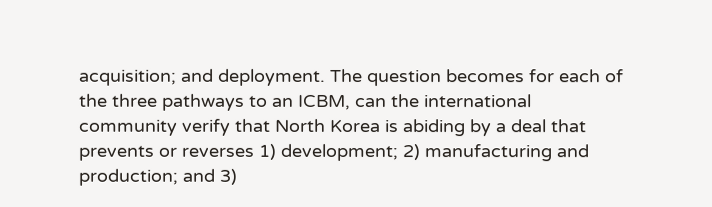acquisition; and deployment. The question becomes for each of the three pathways to an ICBM, can the international community verify that North Korea is abiding by a deal that prevents or reverses 1) development; 2) manufacturing and production; and 3)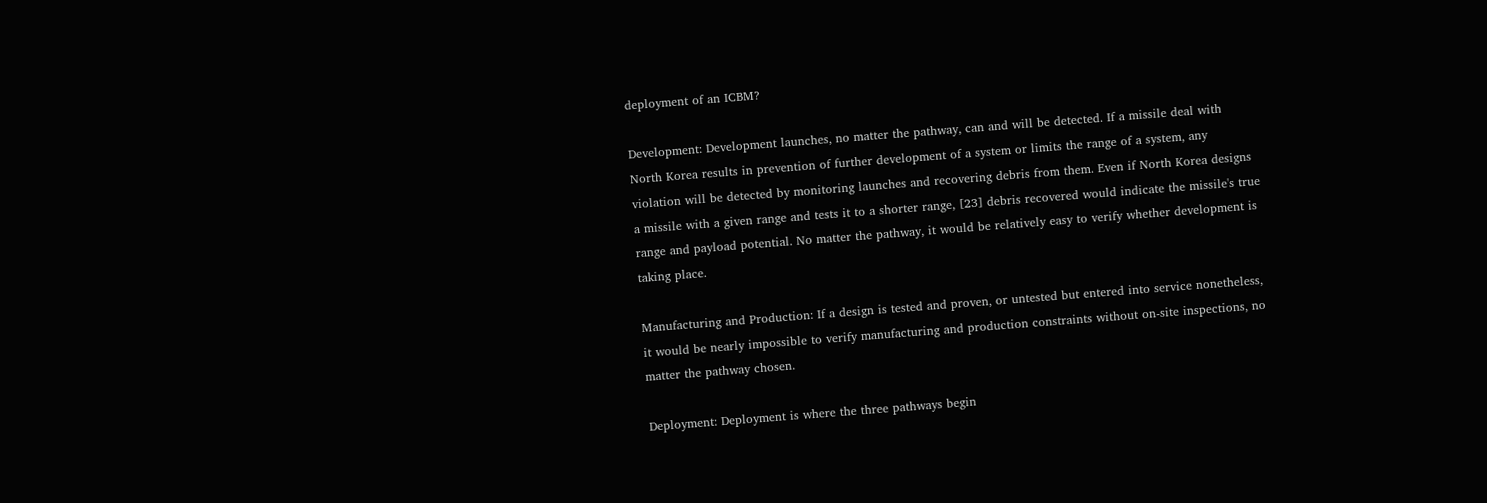deployment of an ICBM?

Development: Development launches, no matter the pathway, can and will be detected. If a missile deal with North Korea results in prevention of further development of a system or limits the range of a system, any violation will be detected by monitoring launches and recovering debris from them. Even if North Korea designs a missile with a given range and tests it to a shorter range, [23] debris recovered would indicate the missile's true range and payload potential. No matter the pathway, it would be relatively easy to verify whether development is taking place.

Manufacturing and Production: If a design is tested and proven, or untested but entered into service nonetheless, it would be nearly impossible to verify manufacturing and production constraints without on-site inspections, no matter the pathway chosen.

Deployment: Deployment is where the three pathways begin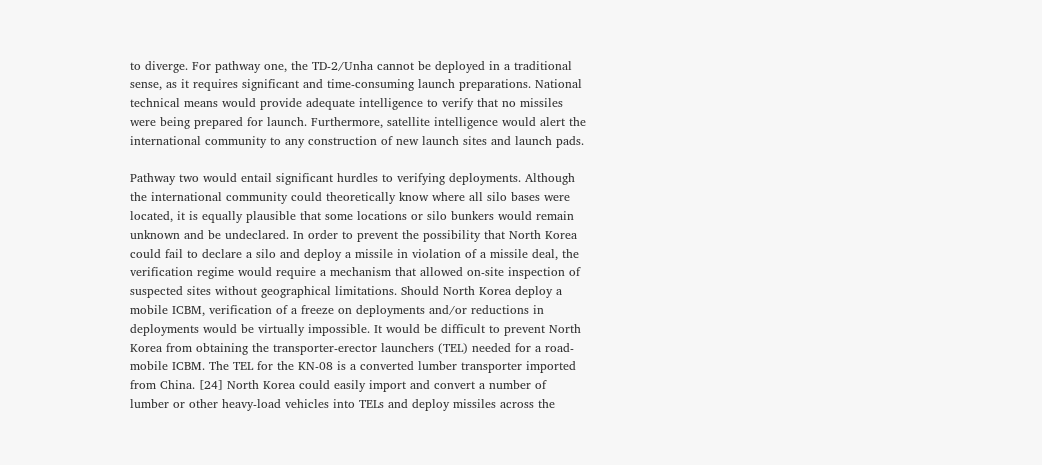to diverge. For pathway one, the TD-2/Unha cannot be deployed in a traditional sense, as it requires significant and time-consuming launch preparations. National technical means would provide adequate intelligence to verify that no missiles were being prepared for launch. Furthermore, satellite intelligence would alert the international community to any construction of new launch sites and launch pads.

Pathway two would entail significant hurdles to verifying deployments. Although the international community could theoretically know where all silo bases were located, it is equally plausible that some locations or silo bunkers would remain unknown and be undeclared. In order to prevent the possibility that North Korea could fail to declare a silo and deploy a missile in violation of a missile deal, the verification regime would require a mechanism that allowed on-site inspection of suspected sites without geographical limitations. Should North Korea deploy a mobile ICBM, verification of a freeze on deployments and/or reductions in deployments would be virtually impossible. It would be difficult to prevent North Korea from obtaining the transporter-erector launchers (TEL) needed for a road-mobile ICBM. The TEL for the KN-08 is a converted lumber transporter imported from China. [24] North Korea could easily import and convert a number of lumber or other heavy-load vehicles into TELs and deploy missiles across the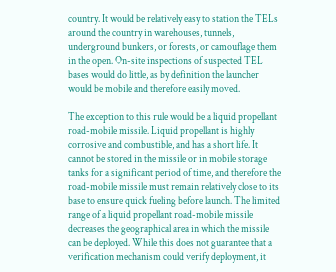country. It would be relatively easy to station the TELs around the country in warehouses, tunnels, underground bunkers, or forests, or camouflage them in the open. On-site inspections of suspected TEL bases would do little, as by definition the launcher would be mobile and therefore easily moved.

The exception to this rule would be a liquid propellant road-mobile missile. Liquid propellant is highly corrosive and combustible, and has a short life. It cannot be stored in the missile or in mobile storage tanks for a significant period of time, and therefore the road-mobile missile must remain relatively close to its base to ensure quick fueling before launch. The limited range of a liquid propellant road-mobile missile decreases the geographical area in which the missile can be deployed. While this does not guarantee that a verification mechanism could verify deployment, it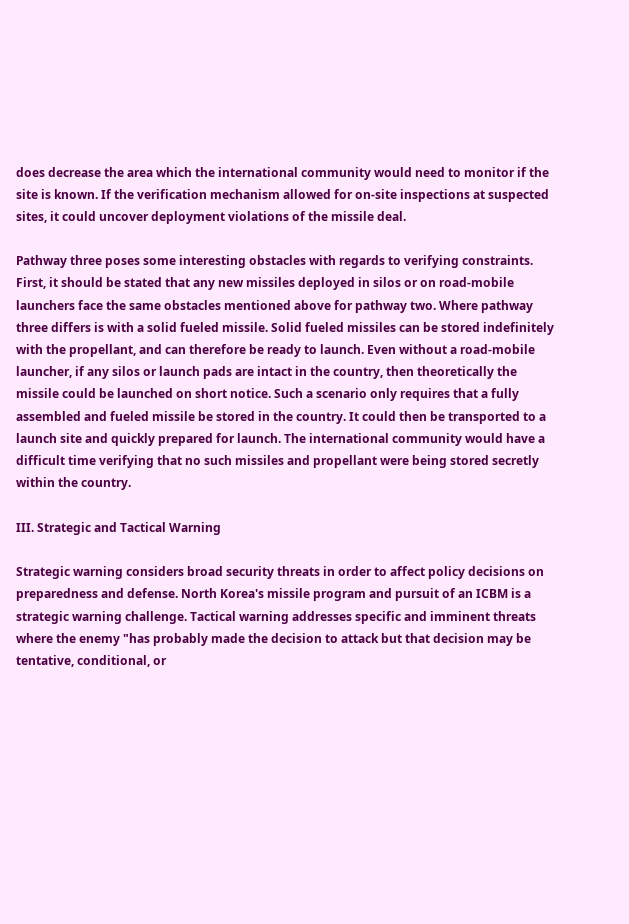does decrease the area which the international community would need to monitor if the site is known. If the verification mechanism allowed for on-site inspections at suspected sites, it could uncover deployment violations of the missile deal.

Pathway three poses some interesting obstacles with regards to verifying constraints. First, it should be stated that any new missiles deployed in silos or on road-mobile launchers face the same obstacles mentioned above for pathway two. Where pathway three differs is with a solid fueled missile. Solid fueled missiles can be stored indefinitely with the propellant, and can therefore be ready to launch. Even without a road-mobile launcher, if any silos or launch pads are intact in the country, then theoretically the missile could be launched on short notice. Such a scenario only requires that a fully assembled and fueled missile be stored in the country. It could then be transported to a launch site and quickly prepared for launch. The international community would have a difficult time verifying that no such missiles and propellant were being stored secretly within the country.

III. Strategic and Tactical Warning

Strategic warning considers broad security threats in order to affect policy decisions on preparedness and defense. North Korea's missile program and pursuit of an ICBM is a strategic warning challenge. Tactical warning addresses specific and imminent threats where the enemy "has probably made the decision to attack but that decision may be tentative, conditional, or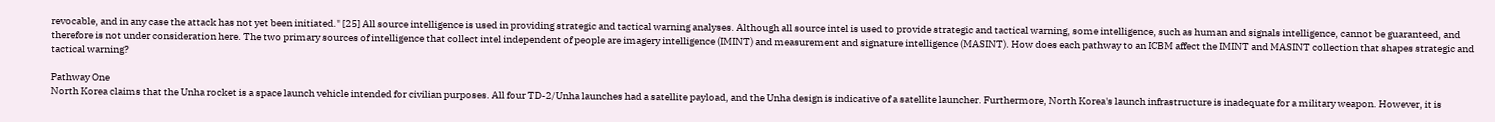revocable, and in any case the attack has not yet been initiated." [25] All source intelligence is used in providing strategic and tactical warning analyses. Although all source intel is used to provide strategic and tactical warning, some intelligence, such as human and signals intelligence, cannot be guaranteed, and therefore is not under consideration here. The two primary sources of intelligence that collect intel independent of people are imagery intelligence (IMINT) and measurement and signature intelligence (MASINT). How does each pathway to an ICBM affect the IMINT and MASINT collection that shapes strategic and tactical warning?

Pathway One
North Korea claims that the Unha rocket is a space launch vehicle intended for civilian purposes. All four TD-2/Unha launches had a satellite payload, and the Unha design is indicative of a satellite launcher. Furthermore, North Korea's launch infrastructure is inadequate for a military weapon. However, it is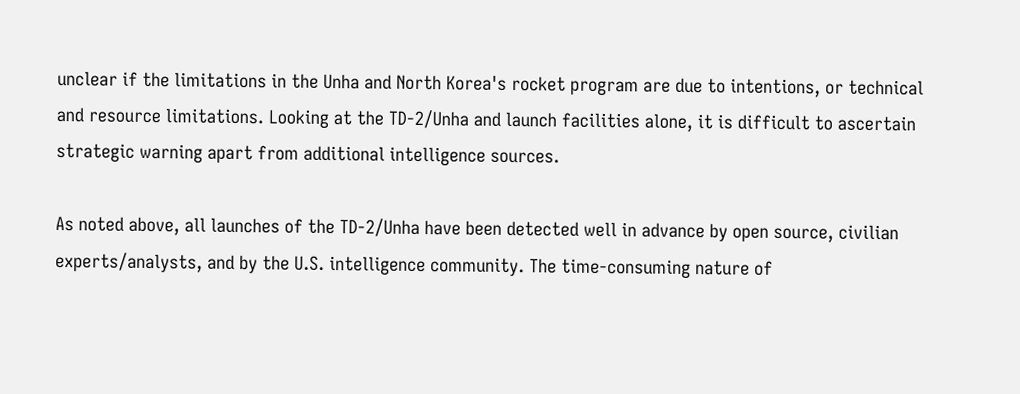unclear if the limitations in the Unha and North Korea's rocket program are due to intentions, or technical and resource limitations. Looking at the TD-2/Unha and launch facilities alone, it is difficult to ascertain strategic warning apart from additional intelligence sources.

As noted above, all launches of the TD-2/Unha have been detected well in advance by open source, civilian experts/analysts, and by the U.S. intelligence community. The time-consuming nature of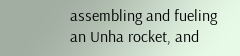assembling and fueling an Unha rocket, and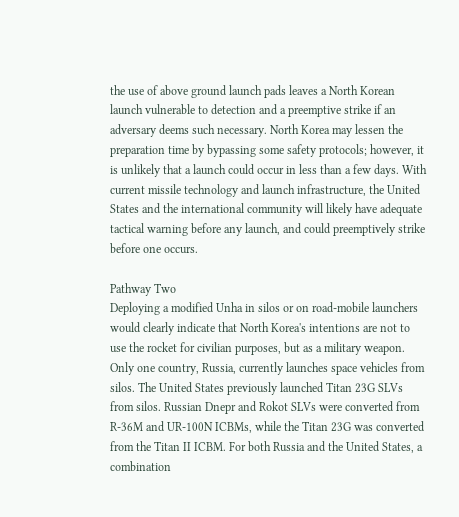the use of above ground launch pads leaves a North Korean launch vulnerable to detection and a preemptive strike if an adversary deems such necessary. North Korea may lessen the preparation time by bypassing some safety protocols; however, it is unlikely that a launch could occur in less than a few days. With current missile technology and launch infrastructure, the United States and the international community will likely have adequate tactical warning before any launch, and could preemptively strike before one occurs.

Pathway Two
Deploying a modified Unha in silos or on road-mobile launchers would clearly indicate that North Korea's intentions are not to use the rocket for civilian purposes, but as a military weapon. Only one country, Russia, currently launches space vehicles from silos. The United States previously launched Titan 23G SLVs from silos. Russian Dnepr and Rokot SLVs were converted from R-36M and UR-100N ICBMs, while the Titan 23G was converted from the Titan II ICBM. For both Russia and the United States, a combination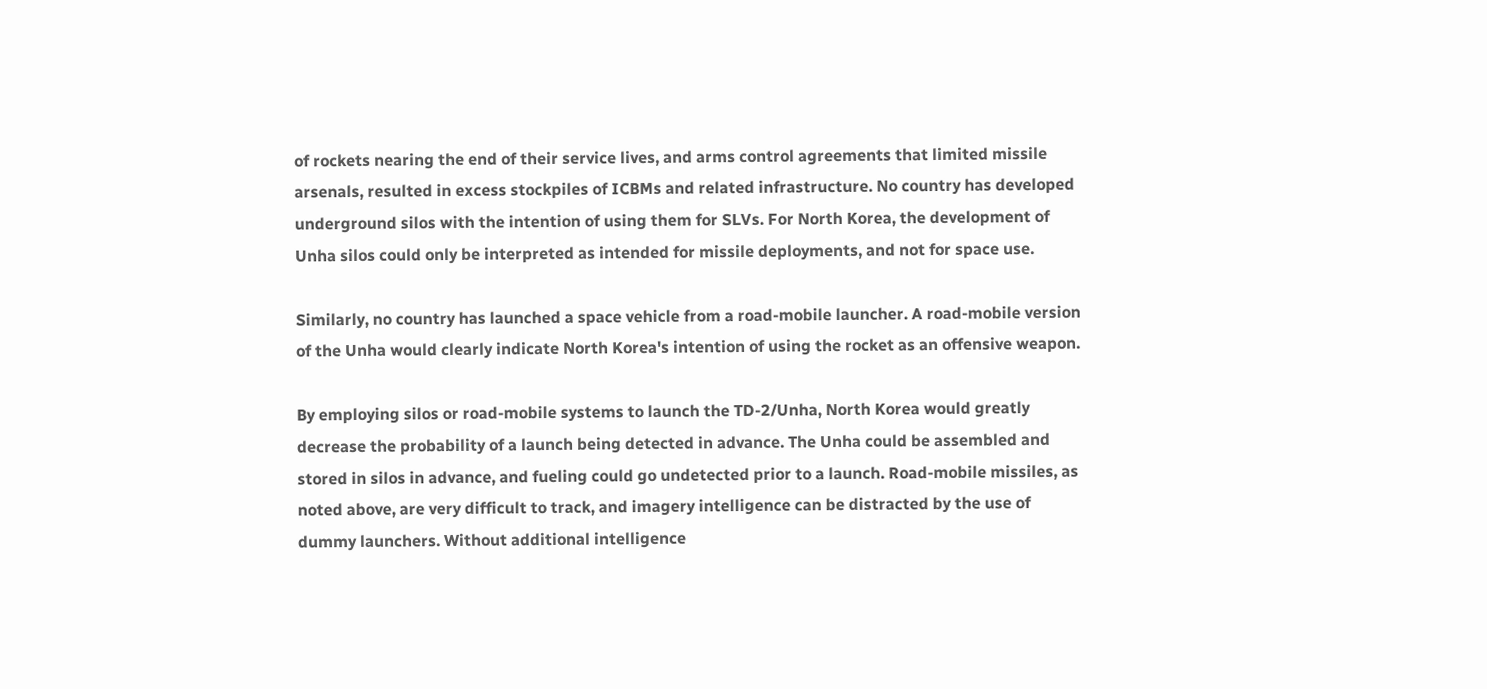of rockets nearing the end of their service lives, and arms control agreements that limited missile arsenals, resulted in excess stockpiles of ICBMs and related infrastructure. No country has developed underground silos with the intention of using them for SLVs. For North Korea, the development of Unha silos could only be interpreted as intended for missile deployments, and not for space use.

Similarly, no country has launched a space vehicle from a road-mobile launcher. A road-mobile version of the Unha would clearly indicate North Korea's intention of using the rocket as an offensive weapon.

By employing silos or road-mobile systems to launch the TD-2/Unha, North Korea would greatly decrease the probability of a launch being detected in advance. The Unha could be assembled and stored in silos in advance, and fueling could go undetected prior to a launch. Road-mobile missiles, as noted above, are very difficult to track, and imagery intelligence can be distracted by the use of dummy launchers. Without additional intelligence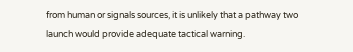from human or signals sources, it is unlikely that a pathway two launch would provide adequate tactical warning.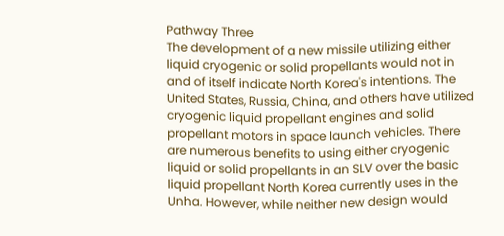Pathway Three
The development of a new missile utilizing either liquid cryogenic or solid propellants would not in and of itself indicate North Korea's intentions. The United States, Russia, China, and others have utilized cryogenic liquid propellant engines and solid propellant motors in space launch vehicles. There are numerous benefits to using either cryogenic liquid or solid propellants in an SLV over the basic liquid propellant North Korea currently uses in the Unha. However, while neither new design would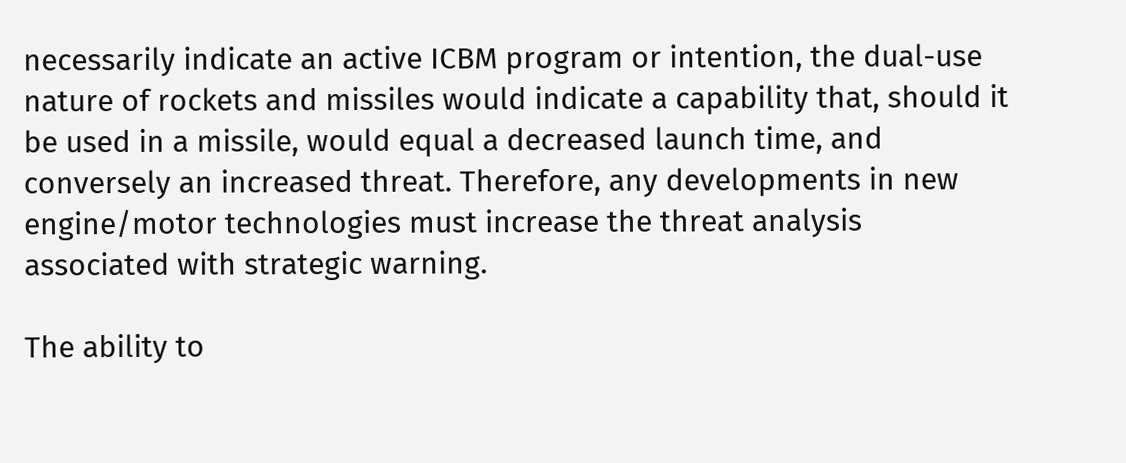necessarily indicate an active ICBM program or intention, the dual-use nature of rockets and missiles would indicate a capability that, should it be used in a missile, would equal a decreased launch time, and conversely an increased threat. Therefore, any developments in new engine/motor technologies must increase the threat analysis associated with strategic warning.

The ability to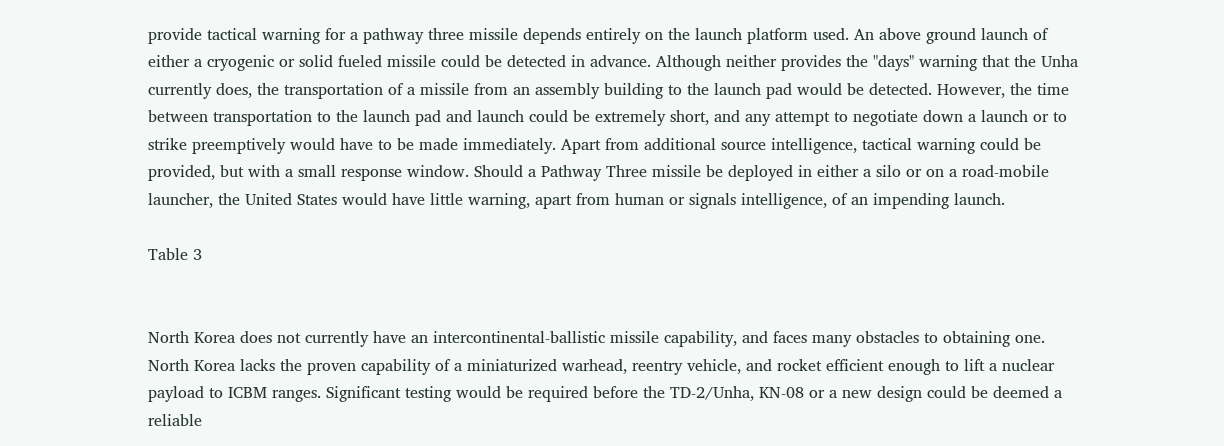provide tactical warning for a pathway three missile depends entirely on the launch platform used. An above ground launch of either a cryogenic or solid fueled missile could be detected in advance. Although neither provides the "days" warning that the Unha currently does, the transportation of a missile from an assembly building to the launch pad would be detected. However, the time between transportation to the launch pad and launch could be extremely short, and any attempt to negotiate down a launch or to strike preemptively would have to be made immediately. Apart from additional source intelligence, tactical warning could be provided, but with a small response window. Should a Pathway Three missile be deployed in either a silo or on a road-mobile launcher, the United States would have little warning, apart from human or signals intelligence, of an impending launch.

Table 3


North Korea does not currently have an intercontinental-ballistic missile capability, and faces many obstacles to obtaining one. North Korea lacks the proven capability of a miniaturized warhead, reentry vehicle, and rocket efficient enough to lift a nuclear payload to ICBM ranges. Significant testing would be required before the TD-2/Unha, KN-08 or a new design could be deemed a reliable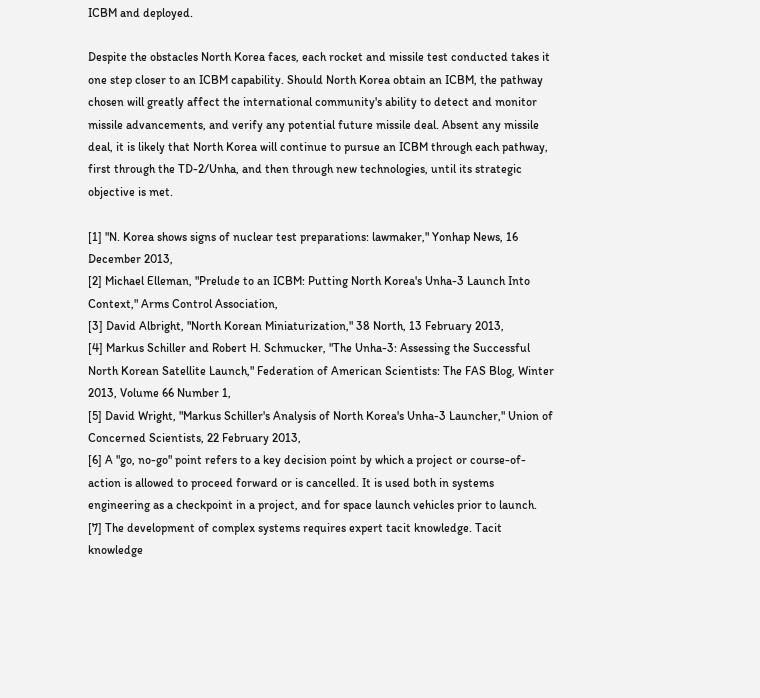ICBM and deployed.

Despite the obstacles North Korea faces, each rocket and missile test conducted takes it one step closer to an ICBM capability. Should North Korea obtain an ICBM, the pathway chosen will greatly affect the international community's ability to detect and monitor missile advancements, and verify any potential future missile deal. Absent any missile deal, it is likely that North Korea will continue to pursue an ICBM through each pathway, first through the TD-2/Unha, and then through new technologies, until its strategic objective is met.

[1] "N. Korea shows signs of nuclear test preparations: lawmaker," Yonhap News, 16 December 2013,
[2] Michael Elleman, "Prelude to an ICBM: Putting North Korea's Unha-3 Launch Into Context," Arms Control Association,
[3] David Albright, "North Korean Miniaturization," 38 North, 13 February 2013,
[4] Markus Schiller and Robert H. Schmucker, "The Unha-3: Assessing the Successful North Korean Satellite Launch," Federation of American Scientists: The FAS Blog, Winter 2013, Volume 66 Number 1,
[5] David Wright, "Markus Schiller's Analysis of North Korea's Unha-3 Launcher," Union of Concerned Scientists, 22 February 2013,
[6] A "go, no-go" point refers to a key decision point by which a project or course-of-action is allowed to proceed forward or is cancelled. It is used both in systems engineering as a checkpoint in a project, and for space launch vehicles prior to launch.
[7] The development of complex systems requires expert tacit knowledge. Tacit knowledge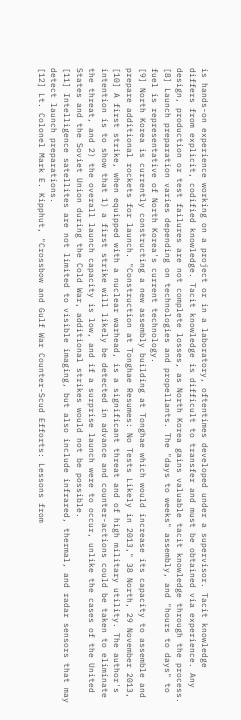is hands-on experience working on a project or in a laboratory, oftentimes developed under a supervisor. Tacit knowledge differs from explicit, codified knowledge. Tacit knowledge is difficult to transfer and must be obtained via experience. Any design, production or test failures are not complete losses, as North Korea gains valuable tacit knowledge through the process.
[8] Launch preparation varies depending on technologies and propellants. The "days to weeks" assembly, and "hours to days" to fuel is representative of North Korea's current technology.
[9] North Korea is currently constructing a new assembly building at Tonghae which would increase its capacity to assemble and prepare additional rockets for launch. "Construction at Tonghae Resumes: No Tests Likely in 2013," 38 North, 29 November 2013,
[10] A first strike, when equipped with a nuclear warhead, is a significant threat and of high military utility. The author's intention is to show that 1) a first strike will likely be detected in advance and counter-actions could be taken to eliminate the threat, and 2) the overall launch capacity is low, and if a surprise launch were to occur, unlike the cases of the United States and the Soviet Union during the Cold War, additional strikes would not be possible.
[11] Intelligence satellites are not limited to visible imaging, but also include infrared, thermal, and radar sensors that may detect launch preparations.
[12] Lt. Colonel Mark E. Kipphut, "Crossbow and Gulf War Counter-Scud Efforts: Lessons from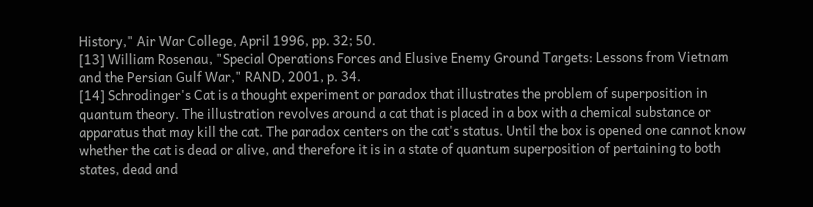History," Air War College, April 1996, pp. 32; 50.
[13] William Rosenau, "Special Operations Forces and Elusive Enemy Ground Targets: Lessons from Vietnam and the Persian Gulf War," RAND, 2001, p. 34.
[14] Schrodinger's Cat is a thought experiment or paradox that illustrates the problem of superposition in quantum theory. The illustration revolves around a cat that is placed in a box with a chemical substance or apparatus that may kill the cat. The paradox centers on the cat's status. Until the box is opened one cannot know whether the cat is dead or alive, and therefore it is in a state of quantum superposition of pertaining to both states, dead and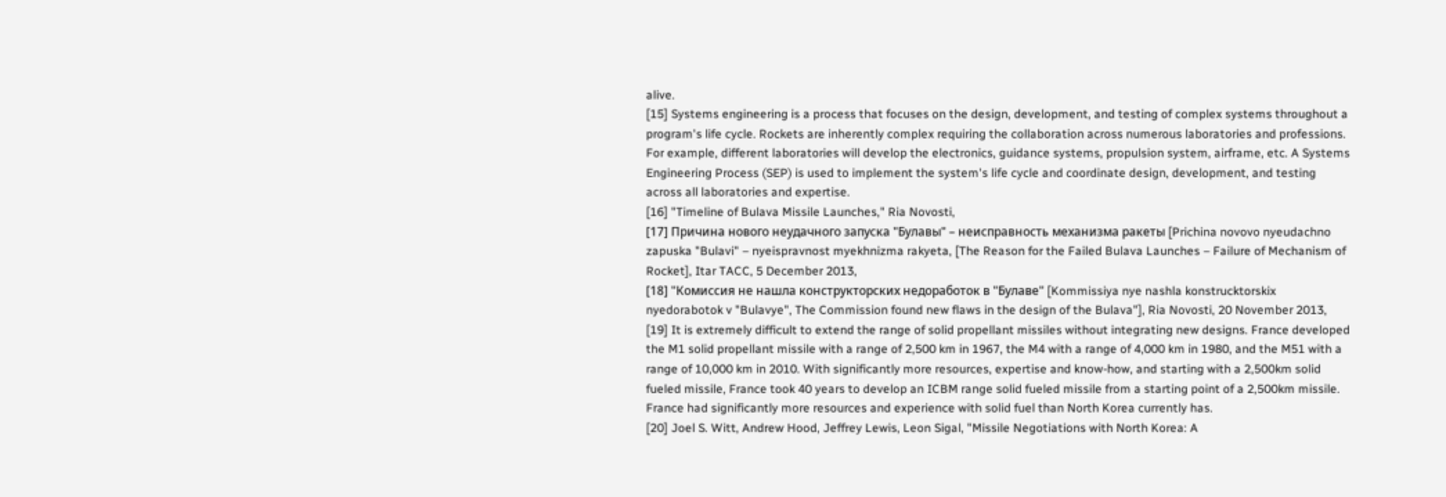alive.
[15] Systems engineering is a process that focuses on the design, development, and testing of complex systems throughout a program's life cycle. Rockets are inherently complex requiring the collaboration across numerous laboratories and professions. For example, different laboratories will develop the electronics, guidance systems, propulsion system, airframe, etc. A Systems Engineering Process (SEP) is used to implement the system's life cycle and coordinate design, development, and testing across all laboratories and expertise.
[16] "Timeline of Bulava Missile Launches," Ria Novosti,
[17] Причина нового неудачного запуска "Булавы" – неисправность механизма ракеты [Prichina novovo nyeudachno zapuska "Bulavi" – nyeispravnost myekhnizma rakyeta, [The Reason for the Failed Bulava Launches – Failure of Mechanism of Rocket], Itar TACC, 5 December 2013,
[18] "Комиссия не нашла конструкторских недоработок в "Булаве" [Kommissiya nye nashla konstrucktorskix nyedorabotok v "Bulavye", The Commission found new flaws in the design of the Bulava"], Ria Novosti, 20 November 2013,
[19] It is extremely difficult to extend the range of solid propellant missiles without integrating new designs. France developed the M1 solid propellant missile with a range of 2,500 km in 1967, the M4 with a range of 4,000 km in 1980, and the M51 with a range of 10,000 km in 2010. With significantly more resources, expertise and know-how, and starting with a 2,500km solid fueled missile, France took 40 years to develop an ICBM range solid fueled missile from a starting point of a 2,500km missile. France had significantly more resources and experience with solid fuel than North Korea currently has.
[20] Joel S. Witt, Andrew Hood, Jeffrey Lewis, Leon Sigal, "Missile Negotiations with North Korea: A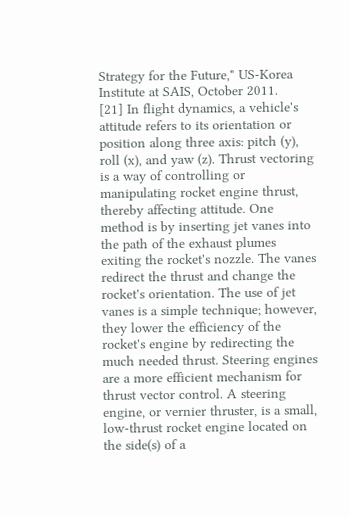Strategy for the Future," US-Korea Institute at SAIS, October 2011.
[21] In flight dynamics, a vehicle's attitude refers to its orientation or position along three axis: pitch (y), roll (x), and yaw (z). Thrust vectoring is a way of controlling or manipulating rocket engine thrust, thereby affecting attitude. One method is by inserting jet vanes into the path of the exhaust plumes exiting the rocket's nozzle. The vanes redirect the thrust and change the rocket's orientation. The use of jet vanes is a simple technique; however, they lower the efficiency of the rocket's engine by redirecting the much needed thrust. Steering engines are a more efficient mechanism for thrust vector control. A steering engine, or vernier thruster, is a small, low-thrust rocket engine located on the side(s) of a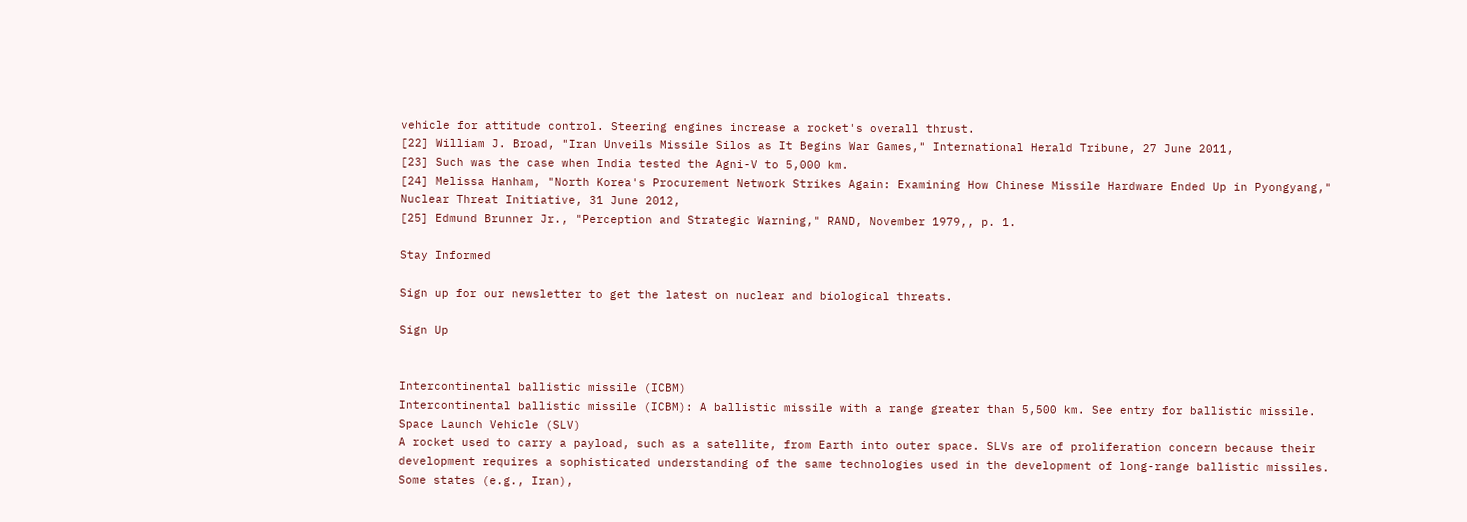vehicle for attitude control. Steering engines increase a rocket's overall thrust.
[22] William J. Broad, "Iran Unveils Missile Silos as It Begins War Games," International Herald Tribune, 27 June 2011,
[23] Such was the case when India tested the Agni-V to 5,000 km.
[24] Melissa Hanham, "North Korea's Procurement Network Strikes Again: Examining How Chinese Missile Hardware Ended Up in Pyongyang," Nuclear Threat Initiative, 31 June 2012,
[25] Edmund Brunner Jr., "Perception and Strategic Warning," RAND, November 1979,, p. 1.

Stay Informed

Sign up for our newsletter to get the latest on nuclear and biological threats.

Sign Up


Intercontinental ballistic missile (ICBM)
Intercontinental ballistic missile (ICBM): A ballistic missile with a range greater than 5,500 km. See entry for ballistic missile.
Space Launch Vehicle (SLV)
A rocket used to carry a payload, such as a satellite, from Earth into outer space. SLVs are of proliferation concern because their development requires a sophisticated understanding of the same technologies used in the development of long-range ballistic missiles. Some states (e.g., Iran),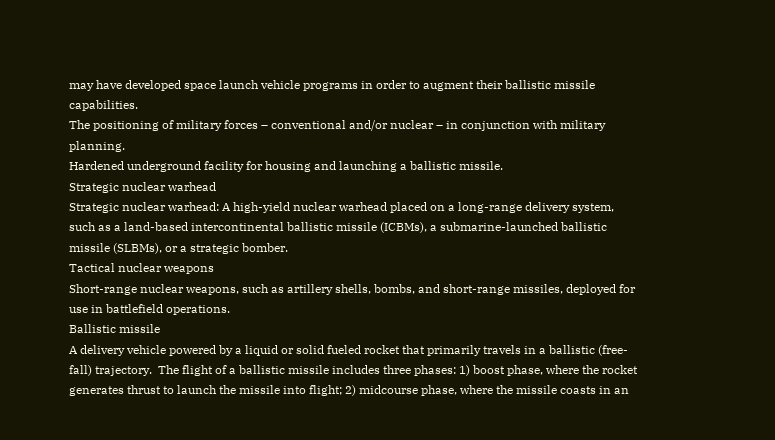may have developed space launch vehicle programs in order to augment their ballistic missile capabilities.
The positioning of military forces – conventional and/or nuclear – in conjunction with military planning.
Hardened underground facility for housing and launching a ballistic missile.
Strategic nuclear warhead
Strategic nuclear warhead: A high-yield nuclear warhead placed on a long-range delivery system, such as a land-based intercontinental ballistic missile (ICBMs), a submarine-launched ballistic missile (SLBMs), or a strategic bomber.
Tactical nuclear weapons
Short-range nuclear weapons, such as artillery shells, bombs, and short-range missiles, deployed for use in battlefield operations.
Ballistic missile
A delivery vehicle powered by a liquid or solid fueled rocket that primarily travels in a ballistic (free-fall) trajectory.  The flight of a ballistic missile includes three phases: 1) boost phase, where the rocket generates thrust to launch the missile into flight; 2) midcourse phase, where the missile coasts in an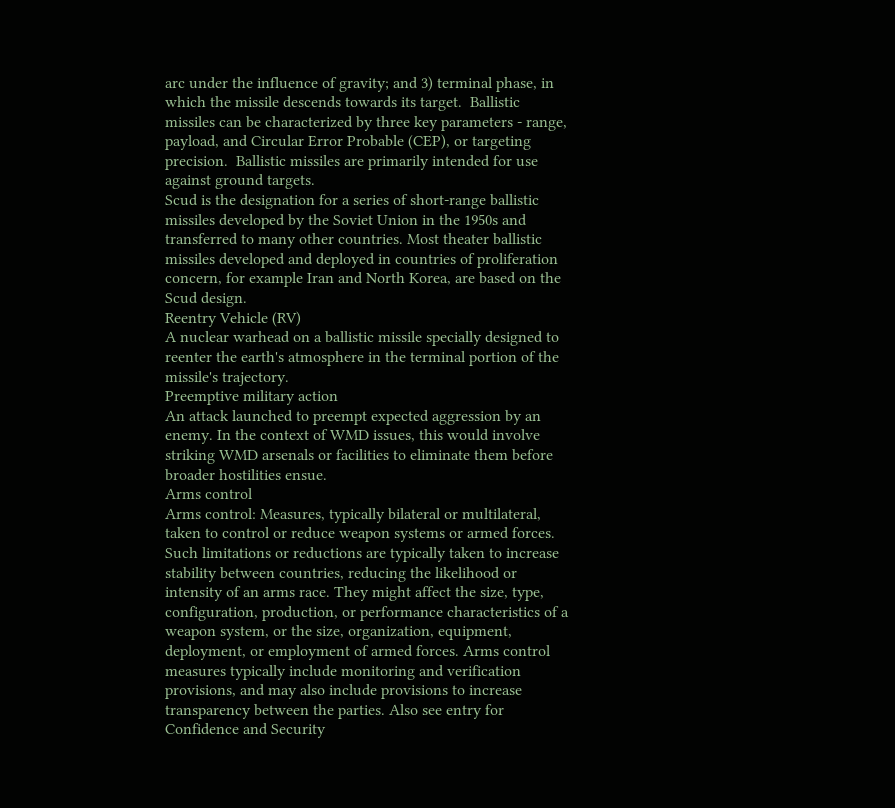arc under the influence of gravity; and 3) terminal phase, in which the missile descends towards its target.  Ballistic missiles can be characterized by three key parameters - range, payload, and Circular Error Probable (CEP), or targeting precision.  Ballistic missiles are primarily intended for use against ground targets.
Scud is the designation for a series of short-range ballistic missiles developed by the Soviet Union in the 1950s and transferred to many other countries. Most theater ballistic missiles developed and deployed in countries of proliferation concern, for example Iran and North Korea, are based on the Scud design.
Reentry Vehicle (RV)
A nuclear warhead on a ballistic missile specially designed to reenter the earth's atmosphere in the terminal portion of the missile's trajectory.
Preemptive military action
An attack launched to preempt expected aggression by an enemy. In the context of WMD issues, this would involve striking WMD arsenals or facilities to eliminate them before broader hostilities ensue.
Arms control
Arms control: Measures, typically bilateral or multilateral, taken to control or reduce weapon systems or armed forces. Such limitations or reductions are typically taken to increase stability between countries, reducing the likelihood or intensity of an arms race. They might affect the size, type, configuration, production, or performance characteristics of a weapon system, or the size, organization, equipment, deployment, or employment of armed forces. Arms control measures typically include monitoring and verification provisions, and may also include provisions to increase transparency between the parties. Also see entry for Confidence and Security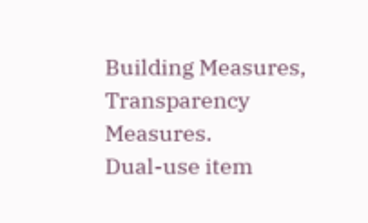Building Measures, Transparency Measures.
Dual-use item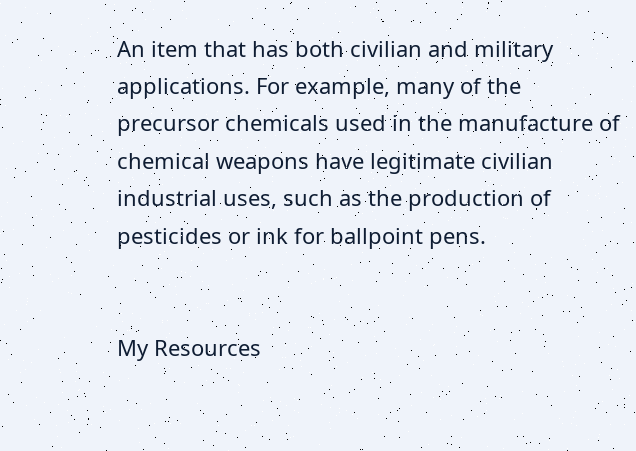An item that has both civilian and military applications. For example, many of the precursor chemicals used in the manufacture of chemical weapons have legitimate civilian industrial uses, such as the production of pesticides or ink for ballpoint pens.


My Resources